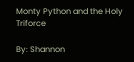Monty Python and the Holy Triforce

By: Shannon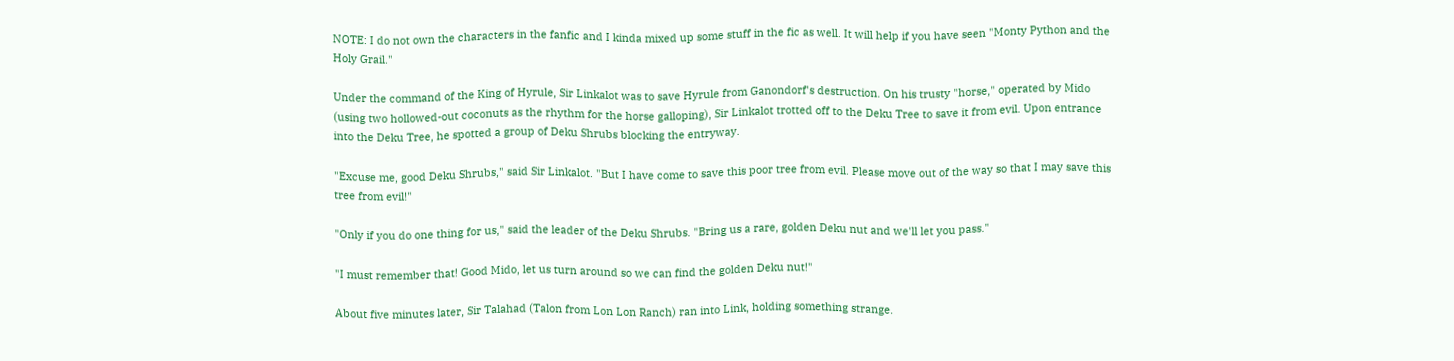NOTE: I do not own the characters in the fanfic and I kinda mixed up some stuff in the fic as well. It will help if you have seen "Monty Python and the Holy Grail."

Under the command of the King of Hyrule, Sir Linkalot was to save Hyrule from Ganondorf's destruction. On his trusty "horse," operated by Mido (using two hollowed-out coconuts as the rhythm for the horse galloping), Sir Linkalot trotted off to the Deku Tree to save it from evil. Upon entrance into the Deku Tree, he spotted a group of Deku Shrubs blocking the entryway.

"Excuse me, good Deku Shrubs," said Sir Linkalot. "But I have come to save this poor tree from evil. Please move out of the way so that I may save this tree from evil!"

"Only if you do one thing for us," said the leader of the Deku Shrubs. "Bring us a rare, golden Deku nut and we'll let you pass."

"I must remember that! Good Mido, let us turn around so we can find the golden Deku nut!"

About five minutes later, Sir Talahad (Talon from Lon Lon Ranch) ran into Link, holding something strange.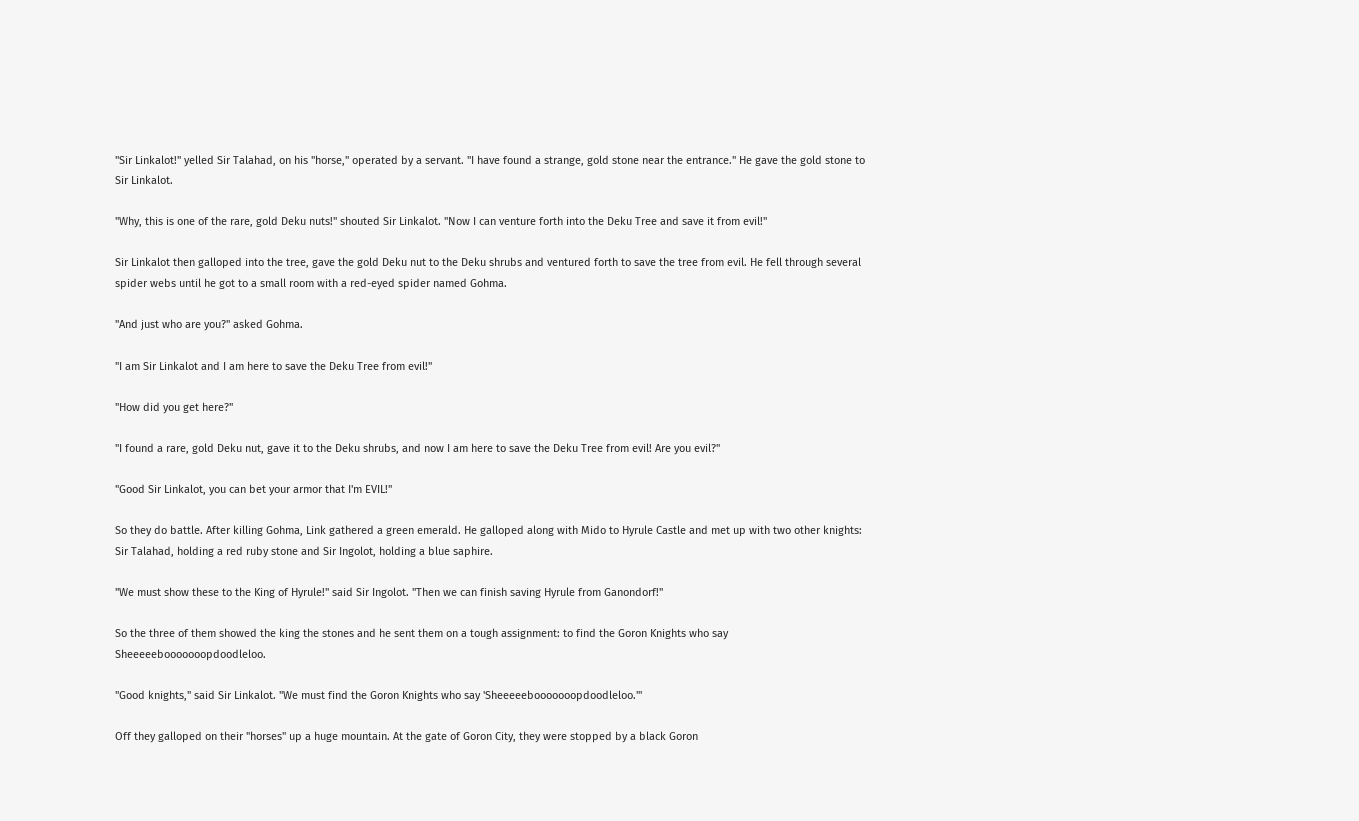"Sir Linkalot!" yelled Sir Talahad, on his "horse," operated by a servant. "I have found a strange, gold stone near the entrance." He gave the gold stone to Sir Linkalot.

"Why, this is one of the rare, gold Deku nuts!" shouted Sir Linkalot. "Now I can venture forth into the Deku Tree and save it from evil!"

Sir Linkalot then galloped into the tree, gave the gold Deku nut to the Deku shrubs and ventured forth to save the tree from evil. He fell through several spider webs until he got to a small room with a red-eyed spider named Gohma.

"And just who are you?" asked Gohma.

"I am Sir Linkalot and I am here to save the Deku Tree from evil!"

"How did you get here?"

"I found a rare, gold Deku nut, gave it to the Deku shrubs, and now I am here to save the Deku Tree from evil! Are you evil?"

"Good Sir Linkalot, you can bet your armor that I'm EVIL!"

So they do battle. After killing Gohma, Link gathered a green emerald. He galloped along with Mido to Hyrule Castle and met up with two other knights: Sir Talahad, holding a red ruby stone and Sir Ingolot, holding a blue saphire.

"We must show these to the King of Hyrule!" said Sir Ingolot. "Then we can finish saving Hyrule from Ganondorf!"

So the three of them showed the king the stones and he sent them on a tough assignment: to find the Goron Knights who say Sheeeeebooooooopdoodleloo.

"Good knights," said Sir Linkalot. "We must find the Goron Knights who say 'Sheeeeebooooooopdoodleloo.'"

Off they galloped on their "horses" up a huge mountain. At the gate of Goron City, they were stopped by a black Goron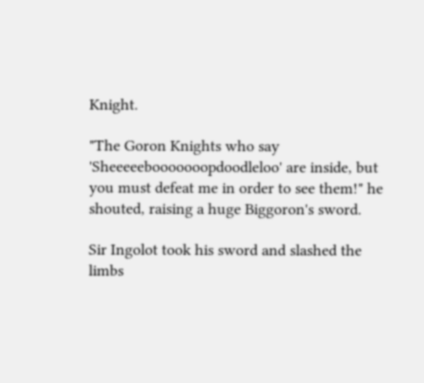Knight.

"The Goron Knights who say 'Sheeeeebooooooopdoodleloo' are inside, but you must defeat me in order to see them!" he shouted, raising a huge Biggoron's sword.

Sir Ingolot took his sword and slashed the limbs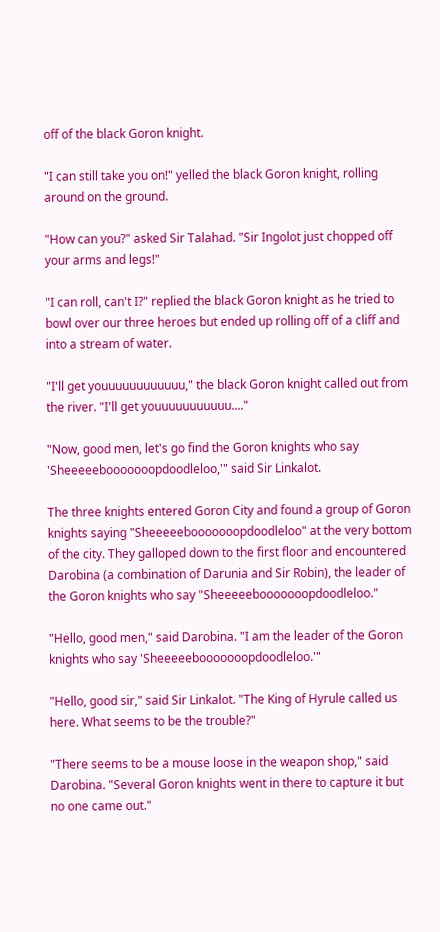off of the black Goron knight.

"I can still take you on!" yelled the black Goron knight, rolling around on the ground.

"How can you?" asked Sir Talahad. "Sir Ingolot just chopped off your arms and legs!"

"I can roll, can't I?" replied the black Goron knight as he tried to bowl over our three heroes but ended up rolling off of a cliff and into a stream of water.

"I'll get youuuuuuuuuuuu," the black Goron knight called out from the river. "I'll get youuuuuuuuuuu...."

"Now, good men, let's go find the Goron knights who say 'Sheeeeebooooooopdoodleloo,'" said Sir Linkalot.

The three knights entered Goron City and found a group of Goron knights saying "Sheeeeebooooooopdoodleloo" at the very bottom of the city. They galloped down to the first floor and encountered Darobina (a combination of Darunia and Sir Robin), the leader of the Goron knights who say "Sheeeeebooooooopdoodleloo."

"Hello, good men," said Darobina. "I am the leader of the Goron knights who say 'Sheeeeebooooooopdoodleloo.'"

"Hello, good sir," said Sir Linkalot. "The King of Hyrule called us here. What seems to be the trouble?"

"There seems to be a mouse loose in the weapon shop," said Darobina. "Several Goron knights went in there to capture it but no one came out."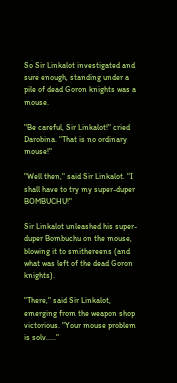So Sir Linkalot investigated and sure enough, standing under a pile of dead Goron knights was a mouse.

"Be careful, Sir Linkalot!" cried Darobina. "That is no ordinary mouse!"

"Well then," said Sir Linkalot. "I shall have to try my super-duper BOMBUCHU!"

Sir Linkalot unleashed his super-duper Bombuchu on the mouse, blowing it to smithereens (and what was left of the dead Goron knights).

"There," said Sir Linkalot, emerging from the weapon shop victorious. "Your mouse problem is solv....."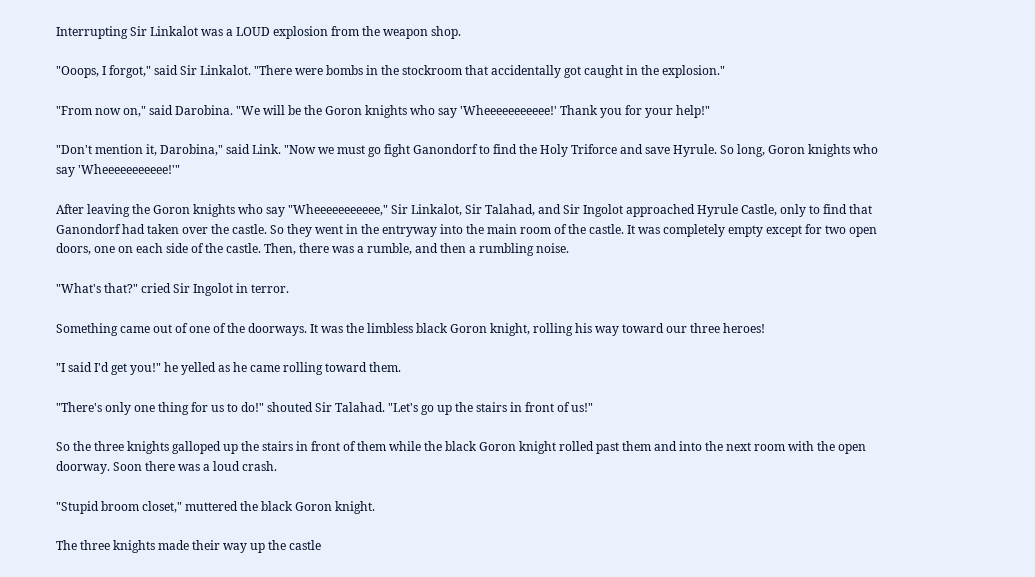Interrupting Sir Linkalot was a LOUD explosion from the weapon shop.

"Ooops, I forgot," said Sir Linkalot. "There were bombs in the stockroom that accidentally got caught in the explosion."

"From now on," said Darobina. "We will be the Goron knights who say 'Wheeeeeeeeeee!' Thank you for your help!"

"Don't mention it, Darobina," said Link. "Now we must go fight Ganondorf to find the Holy Triforce and save Hyrule. So long, Goron knights who say 'Wheeeeeeeeeee!'"

After leaving the Goron knights who say "Wheeeeeeeeeee," Sir Linkalot, Sir Talahad, and Sir Ingolot approached Hyrule Castle, only to find that Ganondorf had taken over the castle. So they went in the entryway into the main room of the castle. It was completely empty except for two open doors, one on each side of the castle. Then, there was a rumble, and then a rumbling noise.

"What's that?" cried Sir Ingolot in terror.

Something came out of one of the doorways. It was the limbless black Goron knight, rolling his way toward our three heroes!

"I said I'd get you!" he yelled as he came rolling toward them.

"There's only one thing for us to do!" shouted Sir Talahad. "Let's go up the stairs in front of us!"

So the three knights galloped up the stairs in front of them while the black Goron knight rolled past them and into the next room with the open doorway. Soon there was a loud crash.

"Stupid broom closet," muttered the black Goron knight.

The three knights made their way up the castle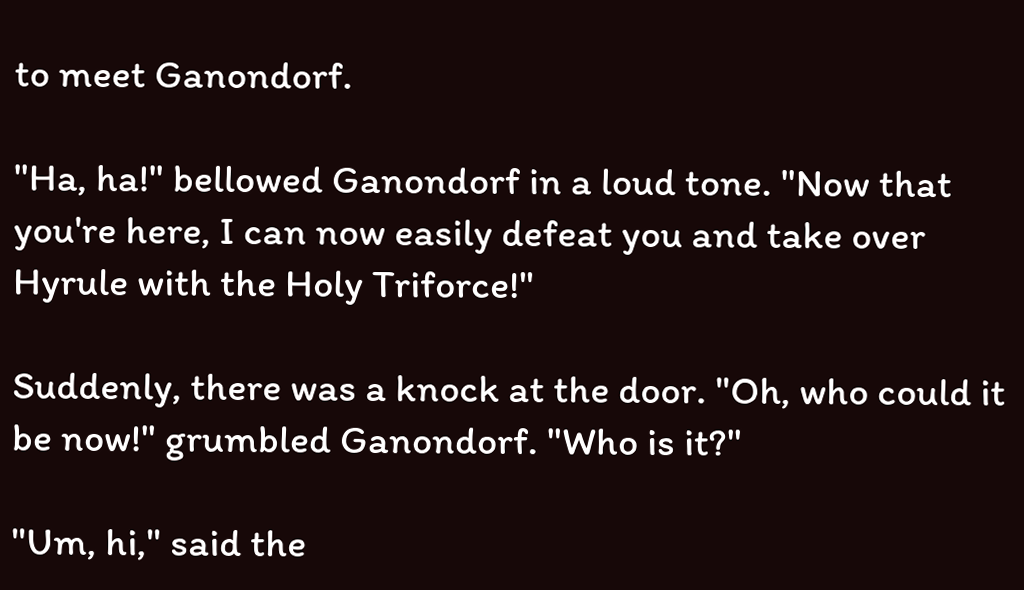to meet Ganondorf.

"Ha, ha!" bellowed Ganondorf in a loud tone. "Now that you're here, I can now easily defeat you and take over Hyrule with the Holy Triforce!"

Suddenly, there was a knock at the door. "Oh, who could it be now!" grumbled Ganondorf. "Who is it?"

"Um, hi," said the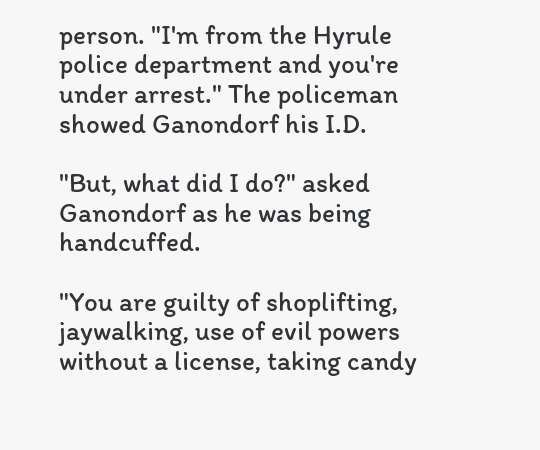person. "I'm from the Hyrule police department and you're under arrest." The policeman showed Ganondorf his I.D.

"But, what did I do?" asked Ganondorf as he was being handcuffed.

"You are guilty of shoplifting, jaywalking, use of evil powers without a license, taking candy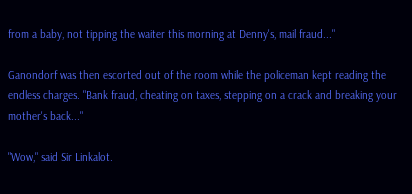from a baby, not tipping the waiter this morning at Denny's, mail fraud..."

Ganondorf was then escorted out of the room while the policeman kept reading the endless charges. "Bank fraud, cheating on taxes, stepping on a crack and breaking your mother's back..."

"Wow," said Sir Linkalot.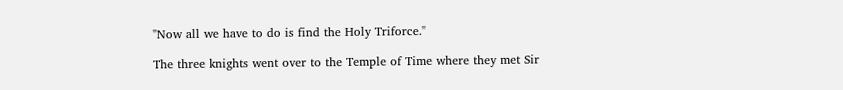"Now all we have to do is find the Holy Triforce."

The three knights went over to the Temple of Time where they met Sir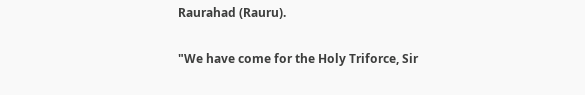Raurahad (Rauru).

"We have come for the Holy Triforce, Sir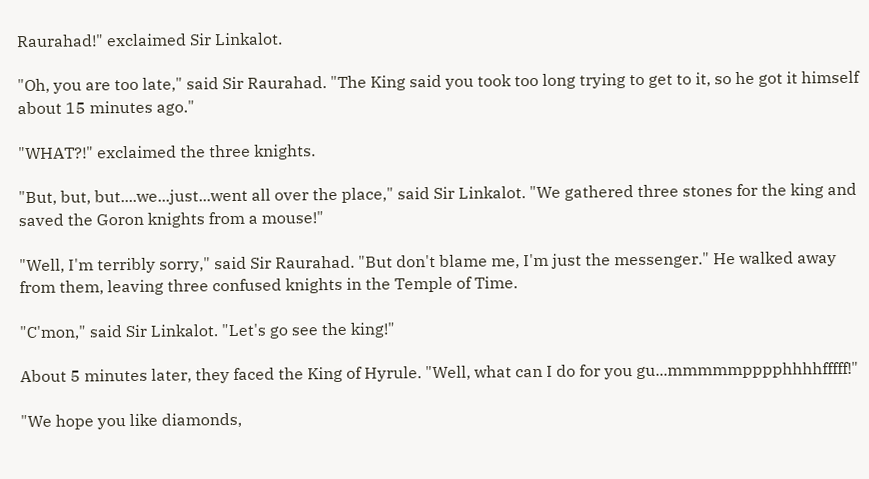Raurahad!" exclaimed Sir Linkalot.

"Oh, you are too late," said Sir Raurahad. "The King said you took too long trying to get to it, so he got it himself about 15 minutes ago."

"WHAT?!" exclaimed the three knights.

"But, but, but....we...just...went all over the place," said Sir Linkalot. "We gathered three stones for the king and saved the Goron knights from a mouse!"

"Well, I'm terribly sorry," said Sir Raurahad. "But don't blame me, I'm just the messenger." He walked away from them, leaving three confused knights in the Temple of Time.

"C'mon," said Sir Linkalot. "Let's go see the king!"

About 5 minutes later, they faced the King of Hyrule. "Well, what can I do for you gu...mmmmmpppphhhhfffff!"

"We hope you like diamonds,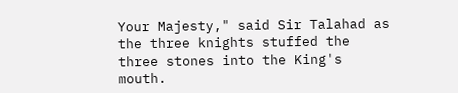Your Majesty," said Sir Talahad as the three knights stuffed the three stones into the King's mouth.